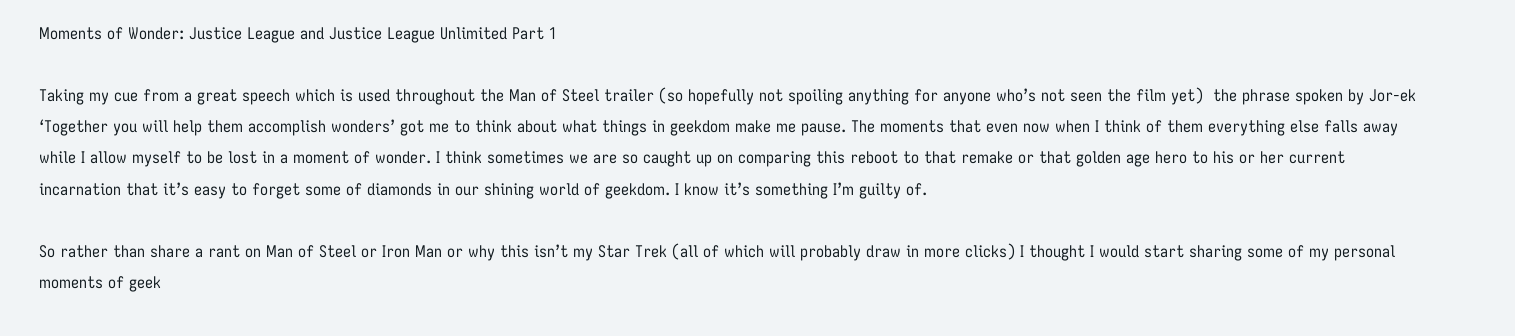Moments of Wonder: Justice League and Justice League Unlimited Part 1

Taking my cue from a great speech which is used throughout the Man of Steel trailer (so hopefully not spoiling anything for anyone who’s not seen the film yet)  the phrase spoken by Jor-ek ‘Together you will help them accomplish wonders’ got me to think about what things in geekdom make me pause. The moments that even now when I think of them everything else falls away while I allow myself to be lost in a moment of wonder. I think sometimes we are so caught up on comparing this reboot to that remake or that golden age hero to his or her current incarnation that it’s easy to forget some of diamonds in our shining world of geekdom. I know it’s something I’m guilty of.

So rather than share a rant on Man of Steel or Iron Man or why this isn’t my Star Trek (all of which will probably draw in more clicks) I thought I would start sharing some of my personal moments of geek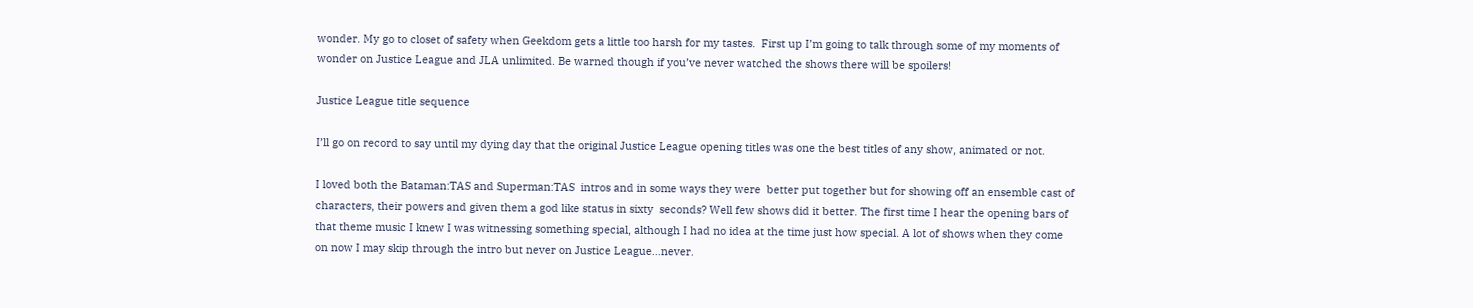wonder. My go to closet of safety when Geekdom gets a little too harsh for my tastes.  First up I’m going to talk through some of my moments of wonder on Justice League and JLA unlimited. Be warned though if you’ve never watched the shows there will be spoilers!

Justice League title sequence

I’ll go on record to say until my dying day that the original Justice League opening titles was one the best titles of any show, animated or not.

I loved both the Bataman:TAS and Superman:TAS  intros and in some ways they were  better put together but for showing off an ensemble cast of characters, their powers and given them a god like status in sixty  seconds? Well few shows did it better. The first time I hear the opening bars of that theme music I knew I was witnessing something special, although I had no idea at the time just how special. A lot of shows when they come on now I may skip through the intro but never on Justice League…never.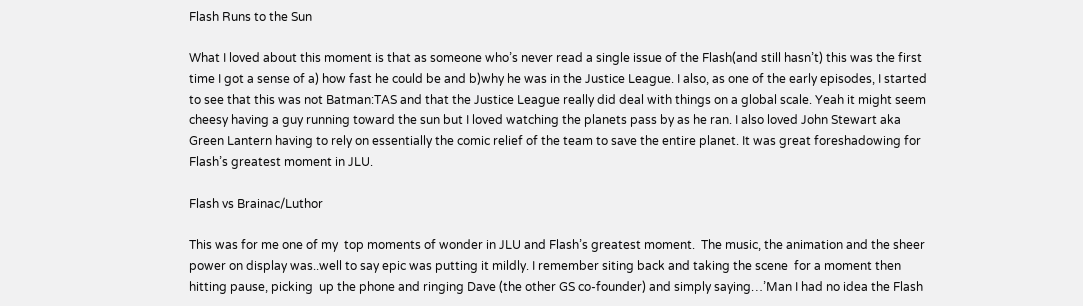Flash Runs to the Sun

What I loved about this moment is that as someone who’s never read a single issue of the Flash(and still hasn’t) this was the first time I got a sense of a) how fast he could be and b)why he was in the Justice League. I also, as one of the early episodes, I started to see that this was not Batman:TAS and that the Justice League really did deal with things on a global scale. Yeah it might seem cheesy having a guy running toward the sun but I loved watching the planets pass by as he ran. I also loved John Stewart aka Green Lantern having to rely on essentially the comic relief of the team to save the entire planet. It was great foreshadowing for Flash’s greatest moment in JLU.

Flash vs Brainac/Luthor

This was for me one of my  top moments of wonder in JLU and Flash’s greatest moment.  The music, the animation and the sheer power on display was..well to say epic was putting it mildly. I remember siting back and taking the scene  for a moment then hitting pause, picking  up the phone and ringing Dave (the other GS co-founder) and simply saying…’Man I had no idea the Flash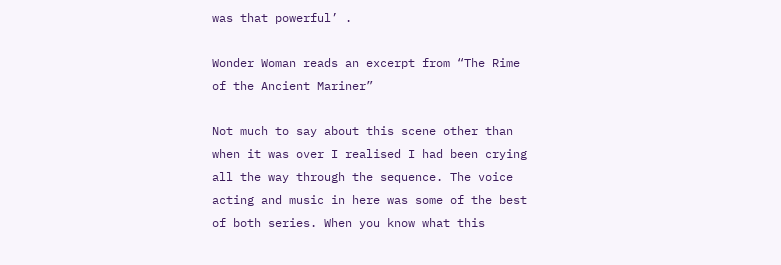was that powerful’ .

Wonder Woman reads an excerpt from “The Rime of the Ancient Mariner”

Not much to say about this scene other than when it was over I realised I had been crying all the way through the sequence. The voice acting and music in here was some of the best of both series. When you know what this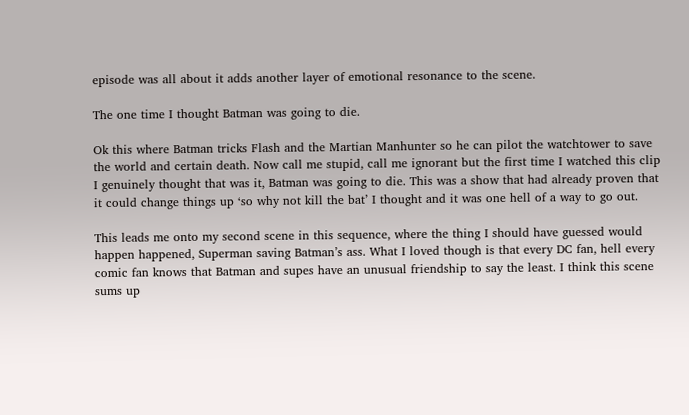episode was all about it adds another layer of emotional resonance to the scene.

The one time I thought Batman was going to die.

Ok this where Batman tricks Flash and the Martian Manhunter so he can pilot the watchtower to save the world and certain death. Now call me stupid, call me ignorant but the first time I watched this clip I genuinely thought that was it, Batman was going to die. This was a show that had already proven that it could change things up ‘so why not kill the bat’ I thought and it was one hell of a way to go out.

This leads me onto my second scene in this sequence, where the thing I should have guessed would happen happened, Superman saving Batman’s ass. What I loved though is that every DC fan, hell every comic fan knows that Batman and supes have an unusual friendship to say the least. I think this scene sums up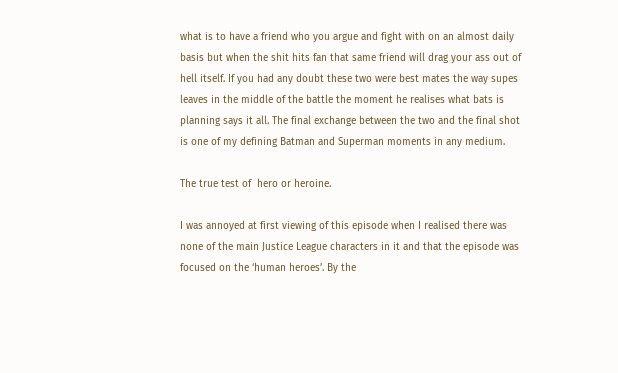what is to have a friend who you argue and fight with on an almost daily basis but when the shit hits fan that same friend will drag your ass out of hell itself. If you had any doubt these two were best mates the way supes leaves in the middle of the battle the moment he realises what bats is planning says it all. The final exchange between the two and the final shot is one of my defining Batman and Superman moments in any medium.

The true test of  hero or heroine.

I was annoyed at first viewing of this episode when I realised there was none of the main Justice League characters in it and that the episode was focused on the ‘human heroes’. By the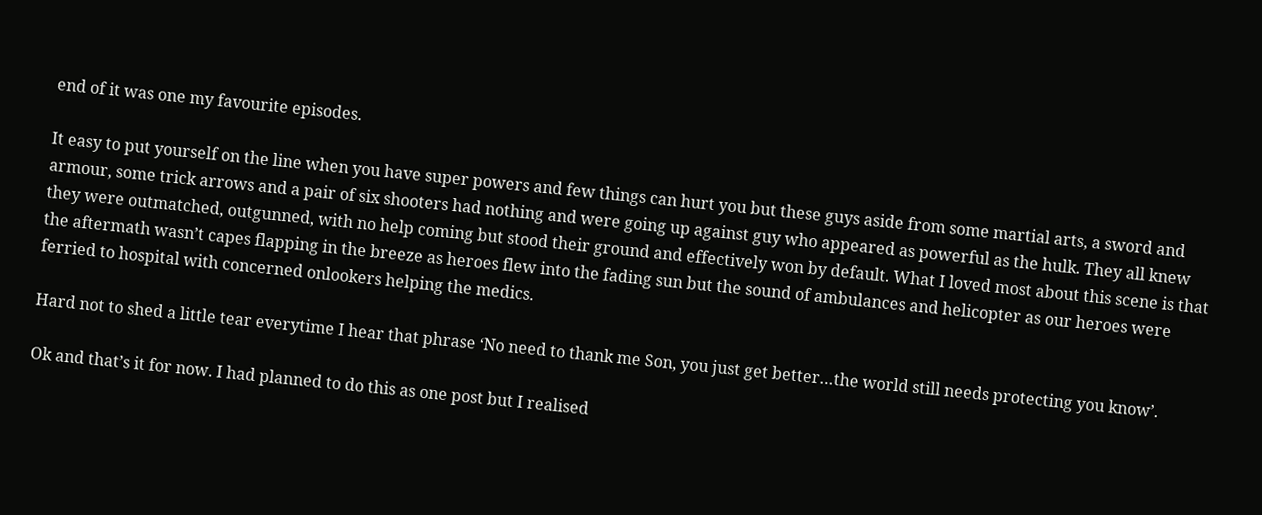end of it was one my favourite episodes.

It easy to put yourself on the line when you have super powers and few things can hurt you but these guys aside from some martial arts, a sword and armour, some trick arrows and a pair of six shooters had nothing and were going up against guy who appeared as powerful as the hulk. They all knew they were outmatched, outgunned, with no help coming but stood their ground and effectively won by default. What I loved most about this scene is that the aftermath wasn’t capes flapping in the breeze as heroes flew into the fading sun but the sound of ambulances and helicopter as our heroes were ferried to hospital with concerned onlookers helping the medics.

Hard not to shed a little tear everytime I hear that phrase ‘No need to thank me Son, you just get better…the world still needs protecting you know’.

Ok and that’s it for now. I had planned to do this as one post but I realised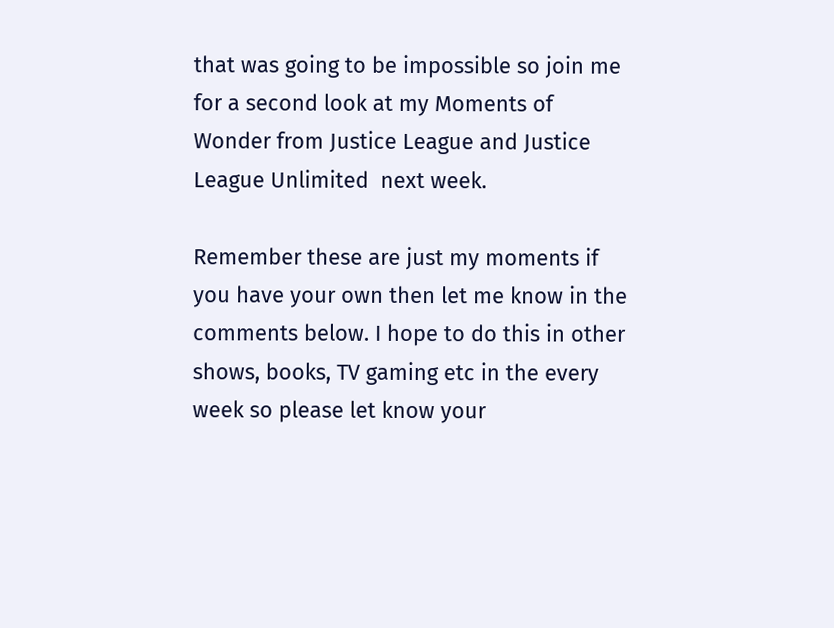that was going to be impossible so join me for a second look at my Moments of Wonder from Justice League and Justice League Unlimited  next week.

Remember these are just my moments if you have your own then let me know in the comments below. I hope to do this in other shows, books, TV gaming etc in the every week so please let know your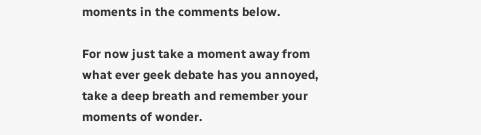moments in the comments below.

For now just take a moment away from what ever geek debate has you annoyed, take a deep breath and remember your moments of wonder.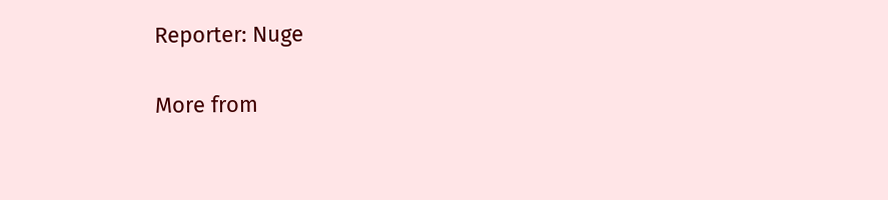Reporter: Nuge

More from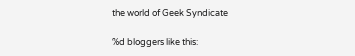the world of Geek Syndicate

%d bloggers like this: